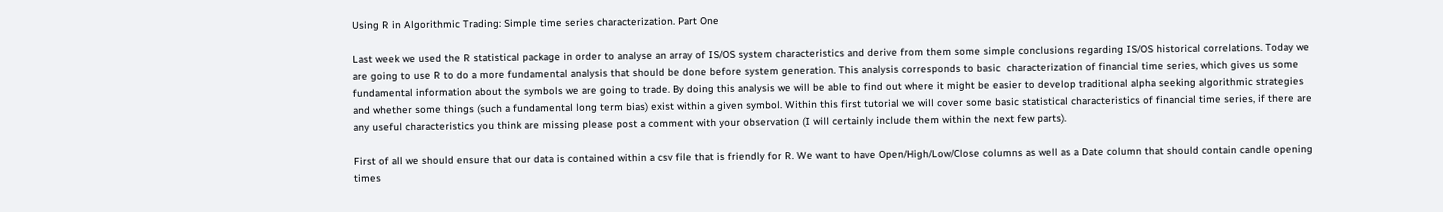Using R in Algorithmic Trading: Simple time series characterization. Part One

Last week we used the R statistical package in order to analyse an array of IS/OS system characteristics and derive from them some simple conclusions regarding IS/OS historical correlations. Today we are going to use R to do a more fundamental analysis that should be done before system generation. This analysis corresponds to basic  characterization of financial time series, which gives us some fundamental information about the symbols we are going to trade. By doing this analysis we will be able to find out where it might be easier to develop traditional alpha seeking algorithmic strategies and whether some things (such a fundamental long term bias) exist within a given symbol. Within this first tutorial we will cover some basic statistical characteristics of financial time series, if there are any useful characteristics you think are missing please post a comment with your observation (I will certainly include them within the next few parts).

First of all we should ensure that our data is contained within a csv file that is friendly for R. We want to have Open/High/Low/Close columns as well as a Date column that should contain candle opening times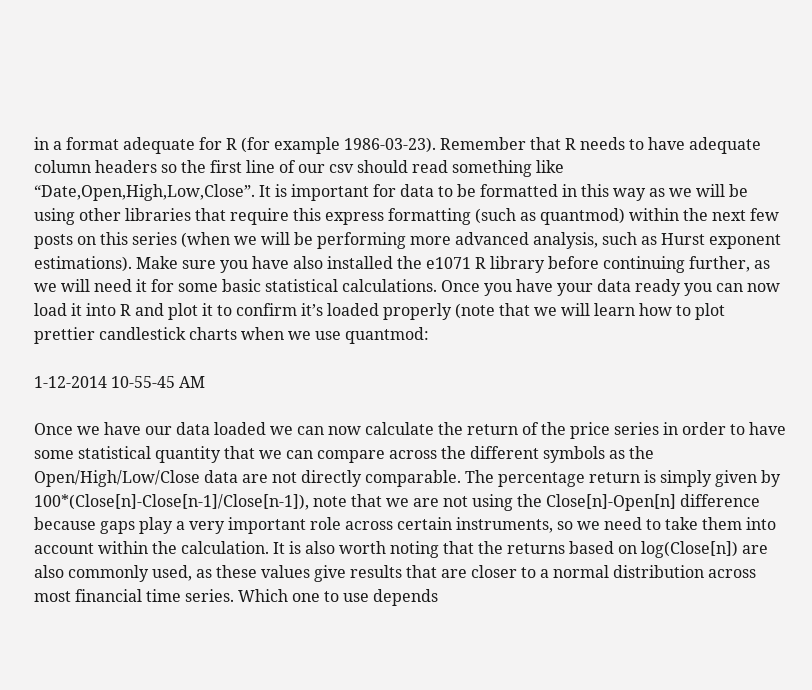in a format adequate for R (for example 1986-03-23). Remember that R needs to have adequate column headers so the first line of our csv should read something like “Date,Open,High,Low,Close”. It is important for data to be formatted in this way as we will be using other libraries that require this express formatting (such as quantmod) within the next few posts on this series (when we will be performing more advanced analysis, such as Hurst exponent estimations). Make sure you have also installed the e1071 R library before continuing further, as we will need it for some basic statistical calculations. Once you have your data ready you can now load it into R and plot it to confirm it’s loaded properly (note that we will learn how to plot prettier candlestick charts when we use quantmod:

1-12-2014 10-55-45 AM

Once we have our data loaded we can now calculate the return of the price series in order to have some statistical quantity that we can compare across the different symbols as the Open/High/Low/Close data are not directly comparable. The percentage return is simply given by 100*(Close[n]-Close[n-1]/Close[n-1]), note that we are not using the Close[n]-Open[n] difference because gaps play a very important role across certain instruments, so we need to take them into account within the calculation. It is also worth noting that the returns based on log(Close[n]) are also commonly used, as these values give results that are closer to a normal distribution across most financial time series. Which one to use depends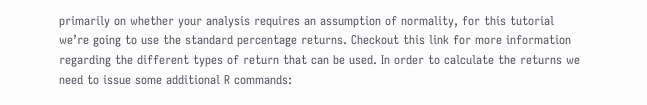primarily on whether your analysis requires an assumption of normality, for this tutorial we’re going to use the standard percentage returns. Checkout this link for more information regarding the different types of return that can be used. In order to calculate the returns we need to issue some additional R commands: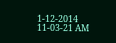1-12-2014 11-03-21 AM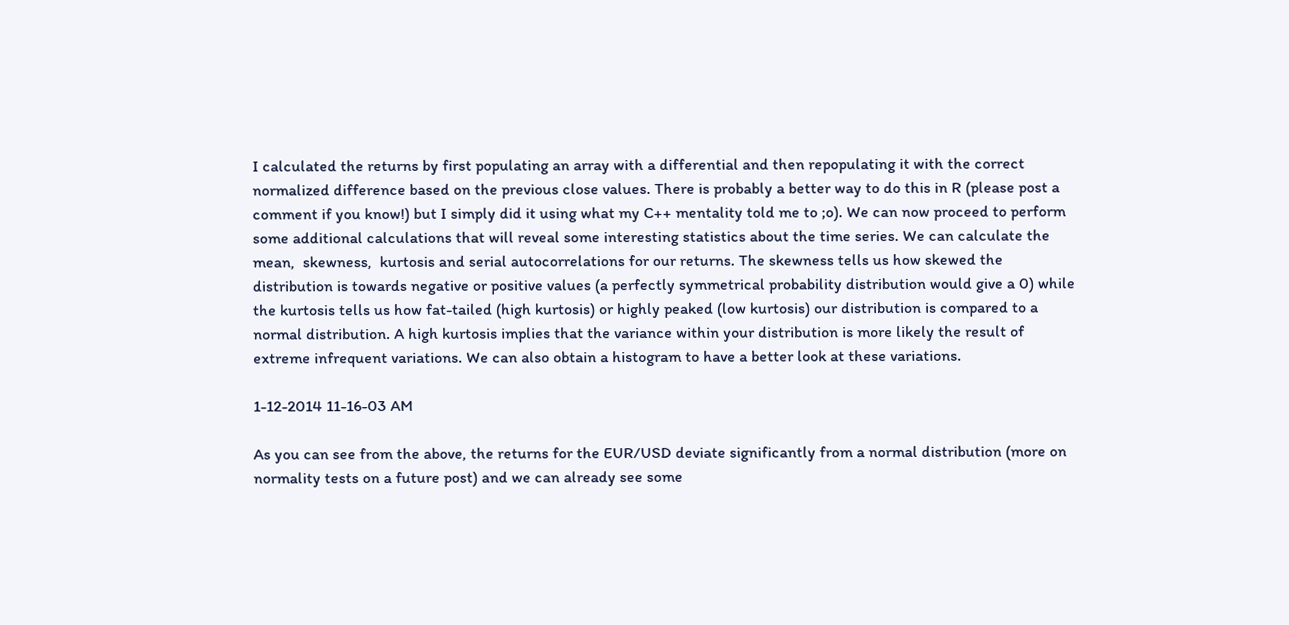I calculated the returns by first populating an array with a differential and then repopulating it with the correct normalized difference based on the previous close values. There is probably a better way to do this in R (please post a comment if you know!) but I simply did it using what my C++ mentality told me to ;o). We can now proceed to perform some additional calculations that will reveal some interesting statistics about the time series. We can calculate the mean,  skewness,  kurtosis and serial autocorrelations for our returns. The skewness tells us how skewed the distribution is towards negative or positive values (a perfectly symmetrical probability distribution would give a 0) while the kurtosis tells us how fat-tailed (high kurtosis) or highly peaked (low kurtosis) our distribution is compared to a normal distribution. A high kurtosis implies that the variance within your distribution is more likely the result of extreme infrequent variations. We can also obtain a histogram to have a better look at these variations.

1-12-2014 11-16-03 AM

As you can see from the above, the returns for the EUR/USD deviate significantly from a normal distribution (more on normality tests on a future post) and we can already see some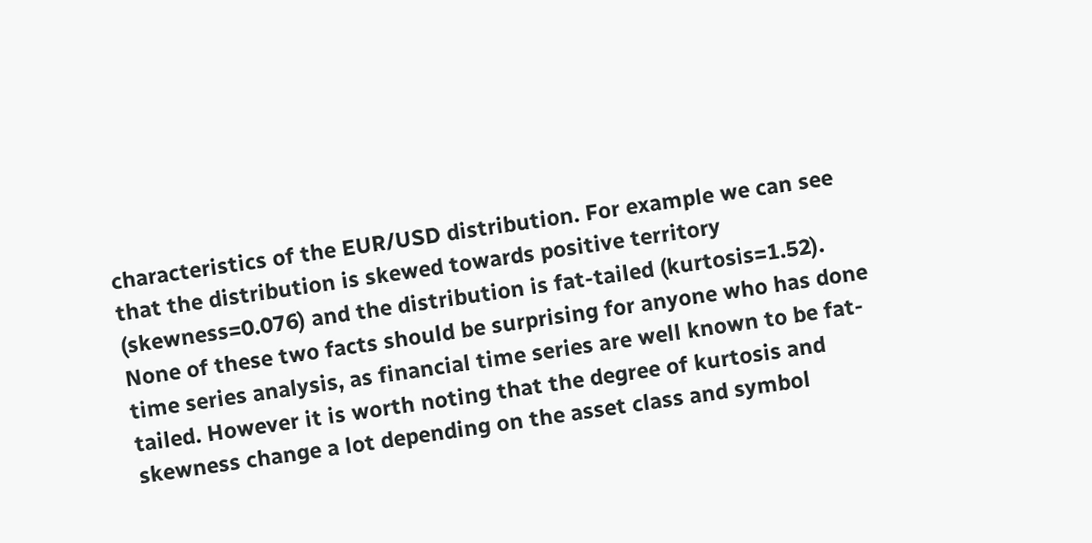characteristics of the EUR/USD distribution. For example we can see that the distribution is skewed towards positive territory (skewness=0.076) and the distribution is fat-tailed (kurtosis=1.52). None of these two facts should be surprising for anyone who has done time series analysis, as financial time series are well known to be fat-tailed. However it is worth noting that the degree of kurtosis and skewness change a lot depending on the asset class and symbol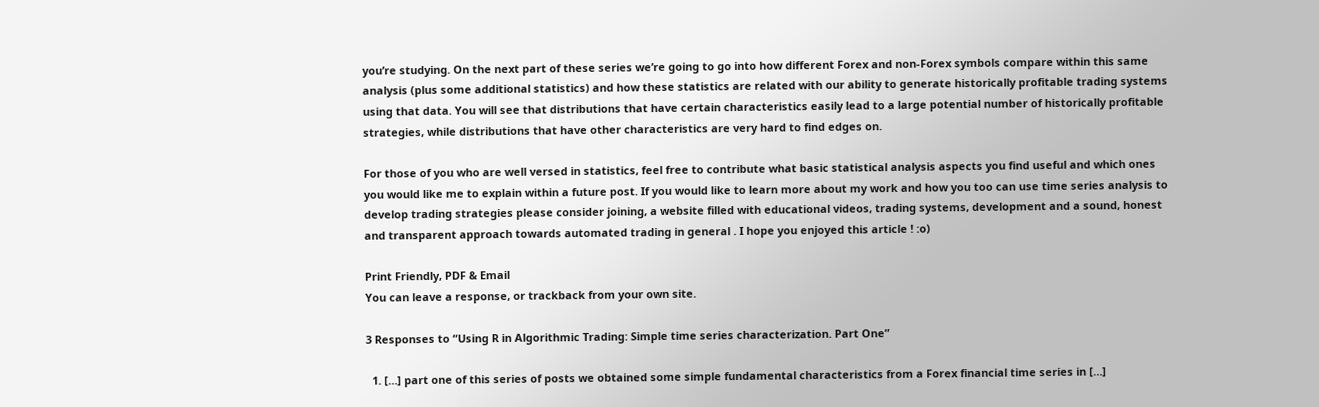you’re studying. On the next part of these series we’re going to go into how different Forex and non-Forex symbols compare within this same analysis (plus some additional statistics) and how these statistics are related with our ability to generate historically profitable trading systems using that data. You will see that distributions that have certain characteristics easily lead to a large potential number of historically profitable strategies, while distributions that have other characteristics are very hard to find edges on.

For those of you who are well versed in statistics, feel free to contribute what basic statistical analysis aspects you find useful and which ones you would like me to explain within a future post. If you would like to learn more about my work and how you too can use time series analysis to develop trading strategies please consider joining, a website filled with educational videos, trading systems, development and a sound, honest and transparent approach towards automated trading in general . I hope you enjoyed this article ! :o)

Print Friendly, PDF & Email
You can leave a response, or trackback from your own site.

3 Responses to “Using R in Algorithmic Trading: Simple time series characterization. Part One”

  1. […] part one of this series of posts we obtained some simple fundamental characteristics from a Forex financial time series in […]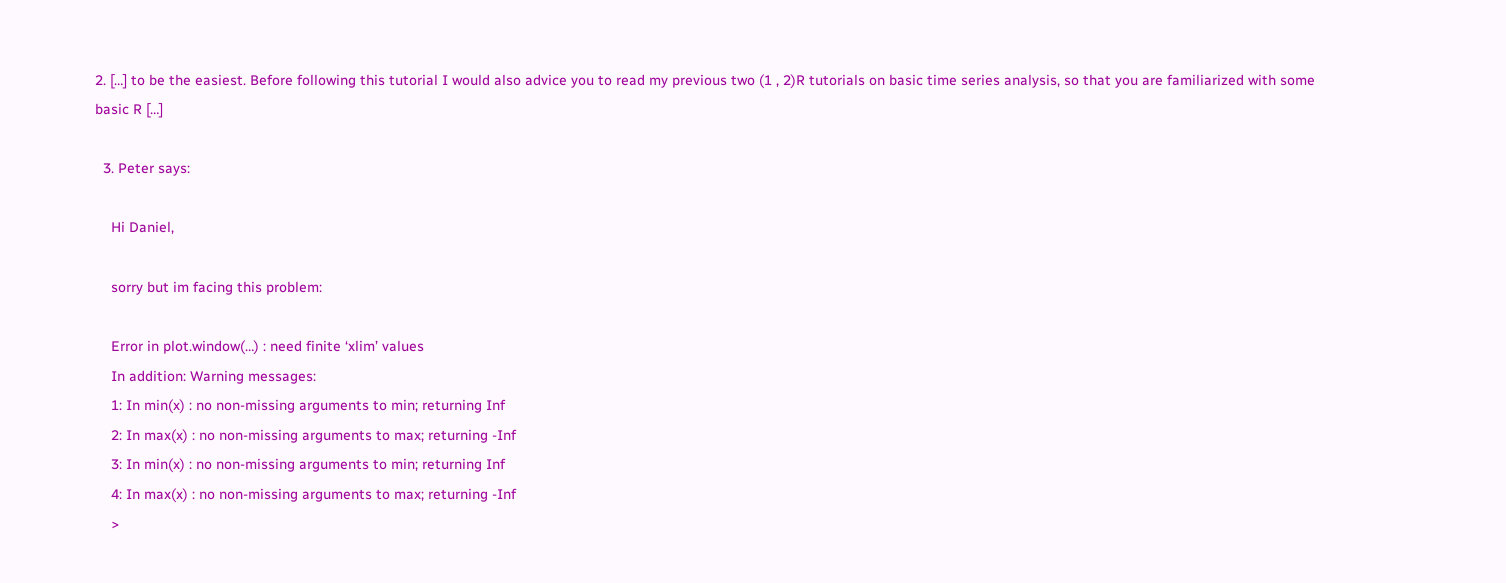2. […] to be the easiest. Before following this tutorial I would also advice you to read my previous two (1 , 2)R tutorials on basic time series analysis, so that you are familiarized with some basic R […]

  3. Peter says:

    Hi Daniel,

    sorry but im facing this problem:

    Error in plot.window(…) : need finite ‘xlim’ values
    In addition: Warning messages:
    1: In min(x) : no non-missing arguments to min; returning Inf
    2: In max(x) : no non-missing arguments to max; returning -Inf
    3: In min(x) : no non-missing arguments to min; returning Inf
    4: In max(x) : no non-missing arguments to max; returning -Inf
    >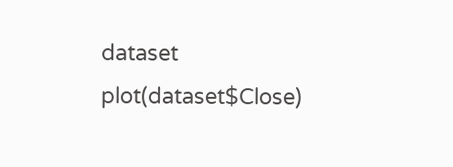dataset plot(dataset$Close)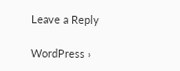Leave a Reply

WordPress ›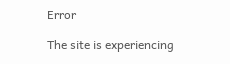Error

The site is experiencing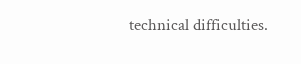technical difficulties.